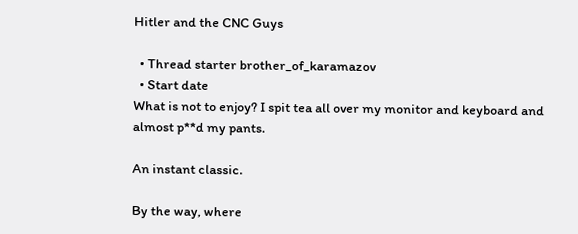Hitler and the CNC Guys

  • Thread starter brother_of_karamazov
  • Start date
What is not to enjoy? I spit tea all over my monitor and keyboard and almost p**d my pants.

An instant classic.

By the way, where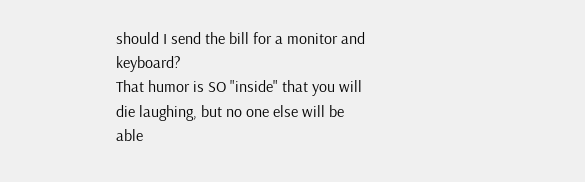should I send the bill for a monitor and keyboard?
That humor is SO "inside" that you will die laughing, but no one else will be able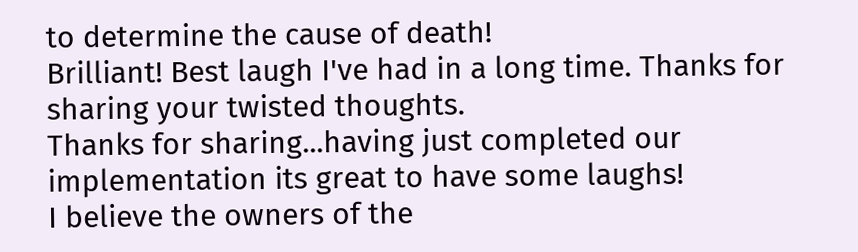to determine the cause of death!
Brilliant! Best laugh I've had in a long time. Thanks for sharing your twisted thoughts.
Thanks for sharing...having just completed our implementation its great to have some laughs!
I believe the owners of the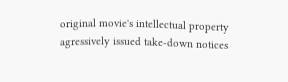original movie's intellectual property agressively issued take-down notices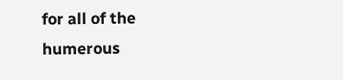for all of the humerous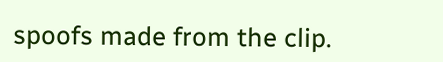spoofs made from the clip.